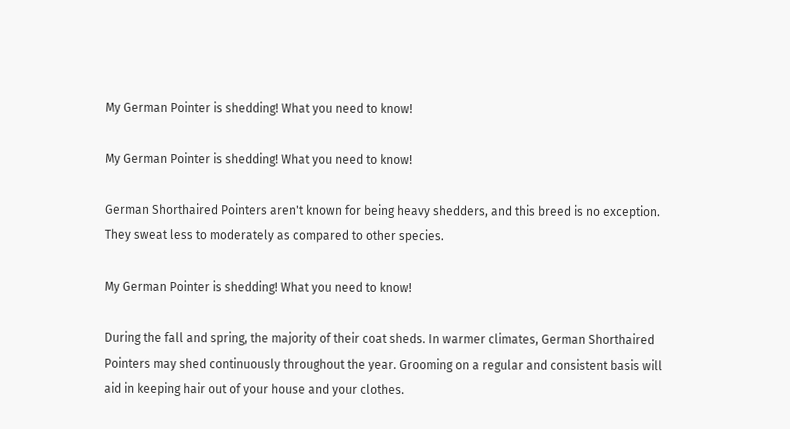My German Pointer is shedding! What you need to know!

My German Pointer is shedding! What you need to know!

German Shorthaired Pointers aren't known for being heavy shedders, and this breed is no exception. They sweat less to moderately as compared to other species.

My German Pointer is shedding! What you need to know!

During the fall and spring, the majority of their coat sheds. In warmer climates, German Shorthaired Pointers may shed continuously throughout the year. Grooming on a regular and consistent basis will aid in keeping hair out of your house and your clothes.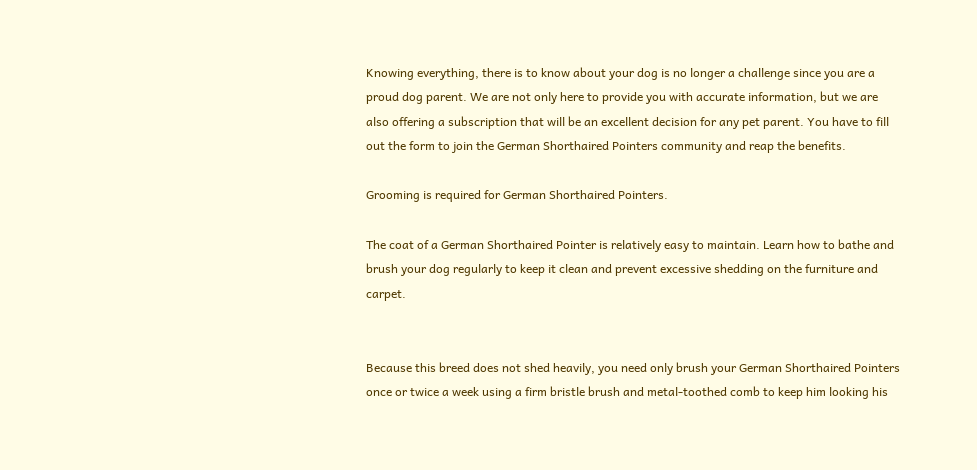Knowing everything, there is to know about your dog is no longer a challenge since you are a proud dog parent. We are not only here to provide you with accurate information, but we are also offering a subscription that will be an excellent decision for any pet parent. You have to fill out the form to join the German Shorthaired Pointers community and reap the benefits.

Grooming is required for German Shorthaired Pointers.

The coat of a German Shorthaired Pointer is relatively easy to maintain. Learn how to bathe and brush your dog regularly to keep it clean and prevent excessive shedding on the furniture and carpet.


Because this breed does not shed heavily, you need only brush your German Shorthaired Pointers once or twice a week using a firm bristle brush and metal-toothed comb to keep him looking his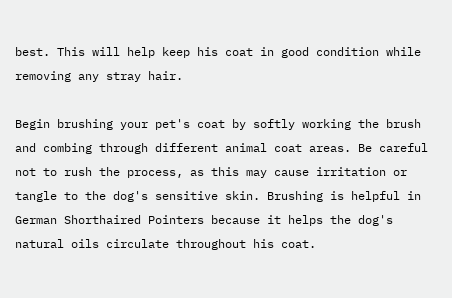best. This will help keep his coat in good condition while removing any stray hair.

Begin brushing your pet's coat by softly working the brush and combing through different animal coat areas. Be careful not to rush the process, as this may cause irritation or tangle to the dog's sensitive skin. Brushing is helpful in German Shorthaired Pointers because it helps the dog's natural oils circulate throughout his coat.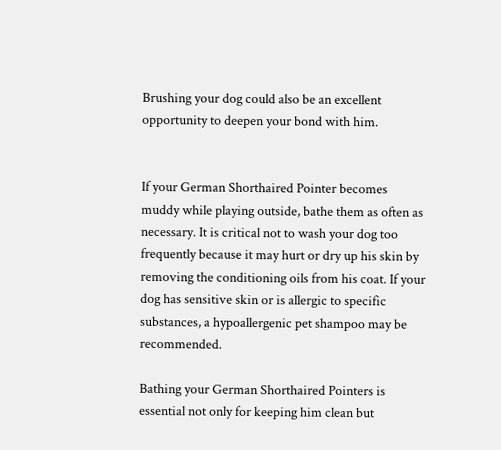Brushing your dog could also be an excellent opportunity to deepen your bond with him.


If your German Shorthaired Pointer becomes muddy while playing outside, bathe them as often as necessary. It is critical not to wash your dog too frequently because it may hurt or dry up his skin by removing the conditioning oils from his coat. If your dog has sensitive skin or is allergic to specific substances, a hypoallergenic pet shampoo may be recommended.

Bathing your German Shorthaired Pointers is essential not only for keeping him clean but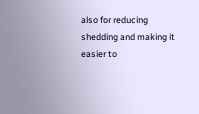also for reducing shedding and making it easier to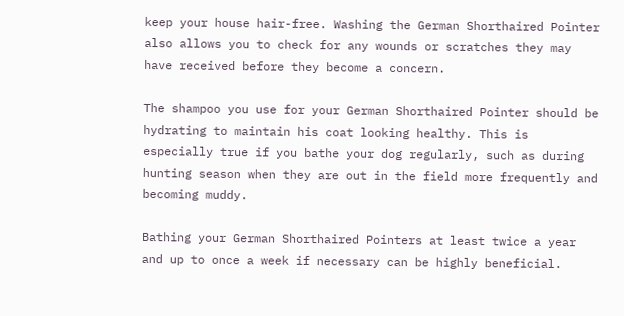keep your house hair-free. Washing the German Shorthaired Pointer also allows you to check for any wounds or scratches they may have received before they become a concern.

The shampoo you use for your German Shorthaired Pointer should be hydrating to maintain his coat looking healthy. This is especially true if you bathe your dog regularly, such as during hunting season when they are out in the field more frequently and becoming muddy.

Bathing your German Shorthaired Pointers at least twice a year and up to once a week if necessary can be highly beneficial.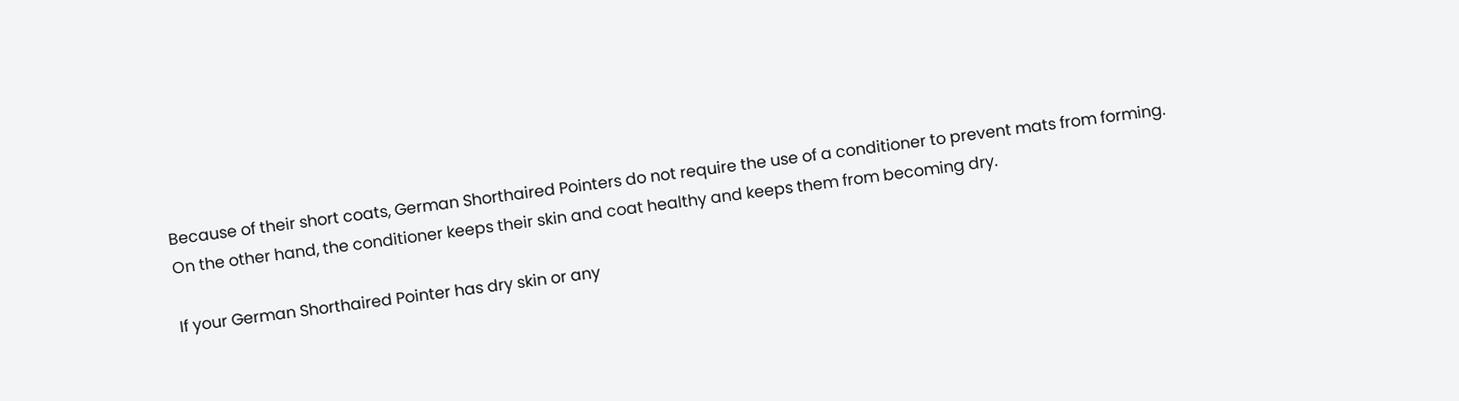Because of their short coats, German Shorthaired Pointers do not require the use of a conditioner to prevent mats from forming. On the other hand, the conditioner keeps their skin and coat healthy and keeps them from becoming dry.

If your German Shorthaired Pointer has dry skin or any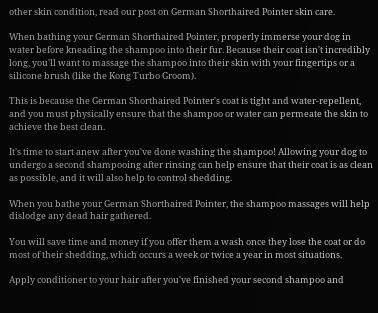other skin condition, read our post on German Shorthaired Pointer skin care.

When bathing your German Shorthaired Pointer, properly immerse your dog in water before kneading the shampoo into their fur. Because their coat isn't incredibly long, you'll want to massage the shampoo into their skin with your fingertips or a silicone brush (like the Kong Turbo Groom).

This is because the German Shorthaired Pointer's coat is tight and water-repellent, and you must physically ensure that the shampoo or water can permeate the skin to achieve the best clean.

It's time to start anew after you've done washing the shampoo! Allowing your dog to undergo a second shampooing after rinsing can help ensure that their coat is as clean as possible, and it will also help to control shedding.

When you bathe your German Shorthaired Pointer, the shampoo massages will help dislodge any dead hair gathered.

You will save time and money if you offer them a wash once they lose the coat or do most of their shedding, which occurs a week or twice a year in most situations.

Apply conditioner to your hair after you've finished your second shampoo and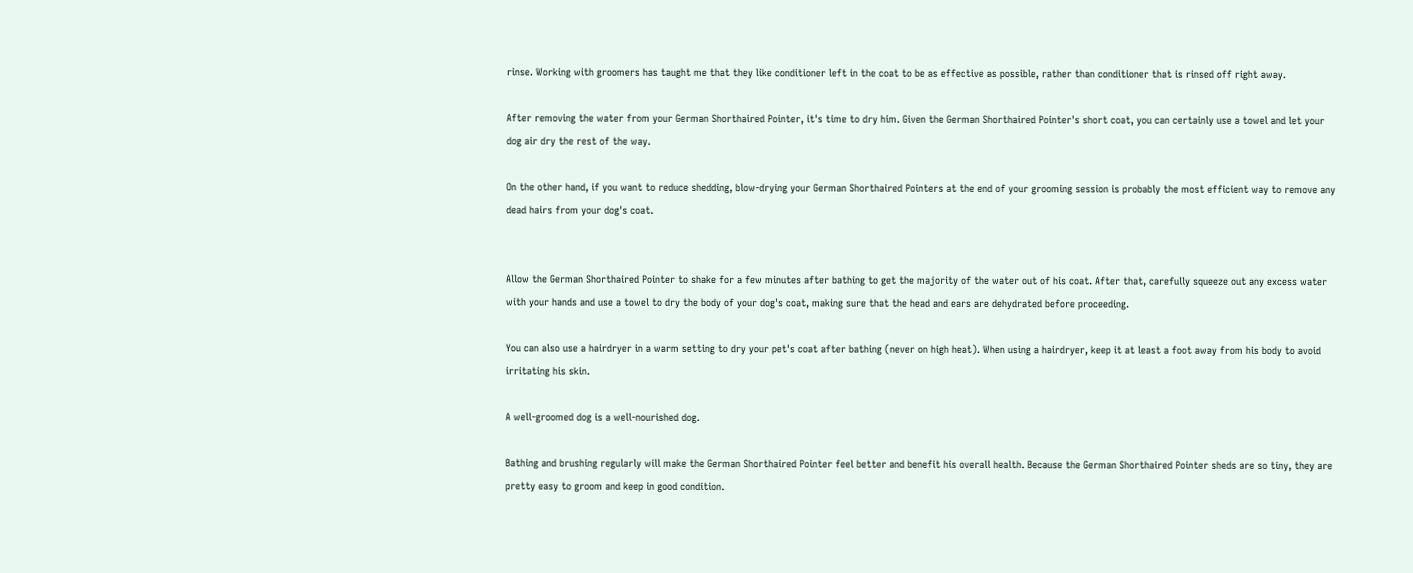rinse. Working with groomers has taught me that they like conditioner left in the coat to be as effective as possible, rather than conditioner that is rinsed off right away.

After removing the water from your German Shorthaired Pointer, it's time to dry him. Given the German Shorthaired Pointer's short coat, you can certainly use a towel and let your dog air dry the rest of the way.

On the other hand, if you want to reduce shedding, blow-drying your German Shorthaired Pointers at the end of your grooming session is probably the most efficient way to remove any dead hairs from your dog's coat.


Allow the German Shorthaired Pointer to shake for a few minutes after bathing to get the majority of the water out of his coat. After that, carefully squeeze out any excess water with your hands and use a towel to dry the body of your dog's coat, making sure that the head and ears are dehydrated before proceeding.

You can also use a hairdryer in a warm setting to dry your pet's coat after bathing (never on high heat). When using a hairdryer, keep it at least a foot away from his body to avoid irritating his skin.

A well-groomed dog is a well-nourished dog.

Bathing and brushing regularly will make the German Shorthaired Pointer feel better and benefit his overall health. Because the German Shorthaired Pointer sheds are so tiny, they are pretty easy to groom and keep in good condition.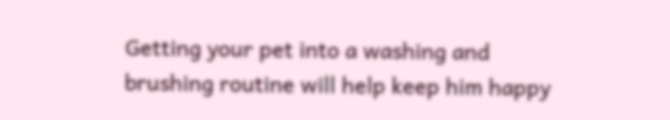Getting your pet into a washing and brushing routine will help keep him happy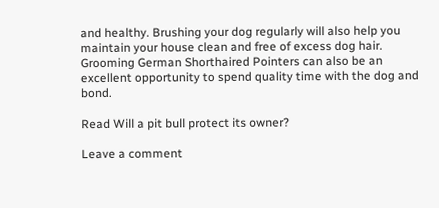and healthy. Brushing your dog regularly will also help you maintain your house clean and free of excess dog hair. Grooming German Shorthaired Pointers can also be an excellent opportunity to spend quality time with the dog and bond.

Read Will a pit bull protect its owner?

Leave a comment